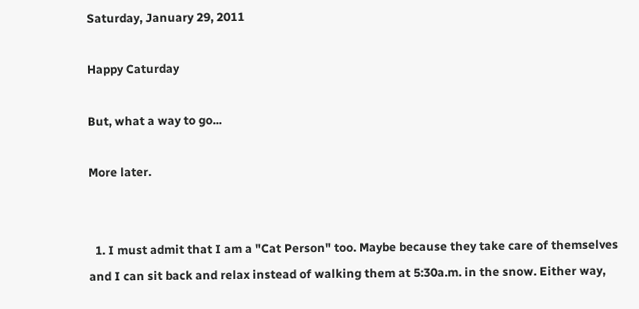Saturday, January 29, 2011

Happy Caturday

But, what a way to go...

More later.


  1. I must admit that I am a "Cat Person" too. Maybe because they take care of themselves and I can sit back and relax instead of walking them at 5:30a.m. in the snow. Either way,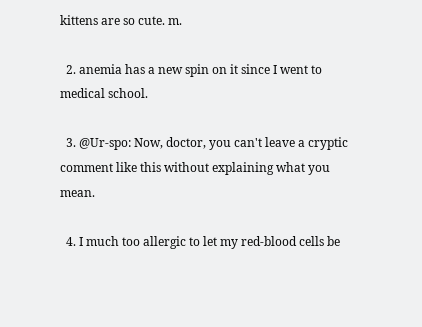kittens are so cute. m.

  2. anemia has a new spin on it since I went to medical school.

  3. @Ur-spo: Now, doctor, you can't leave a cryptic comment like this without explaining what you mean.

  4. I much too allergic to let my red-blood cells be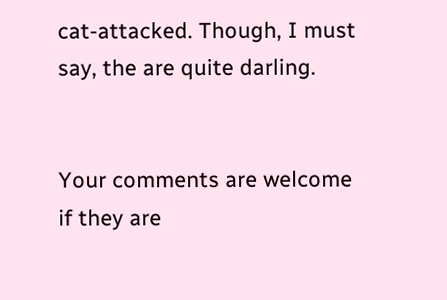cat-attacked. Though, I must say, the are quite darling.


Your comments are welcome if they are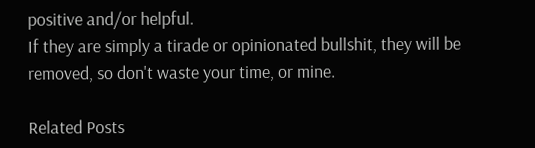positive and/or helpful.
If they are simply a tirade or opinionated bullshit, they will be removed, so don't waste your time, or mine.

Related Posts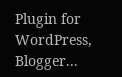Plugin for WordPress, Blogger...